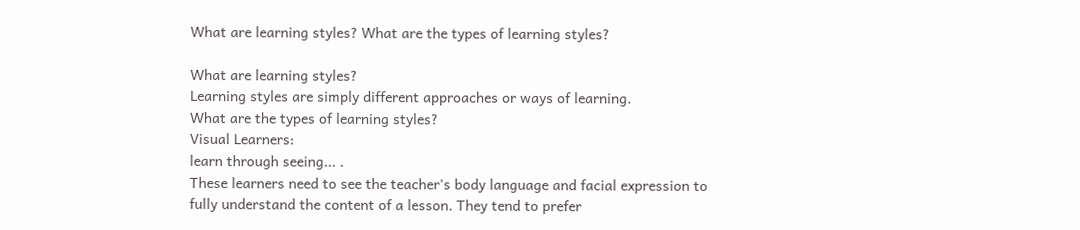What are learning styles? What are the types of learning styles?

What are learning styles?
Learning styles are simply different approaches or ways of learning.
What are the types of learning styles?
Visual Learners:
learn through seeing... .
These learners need to see the teacher's body language and facial expression to
fully understand the content of a lesson. They tend to prefer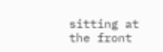sitting at the front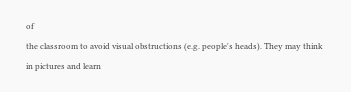of
the classroom to avoid visual obstructions (e.g. people's heads). They may think
in pictures and learn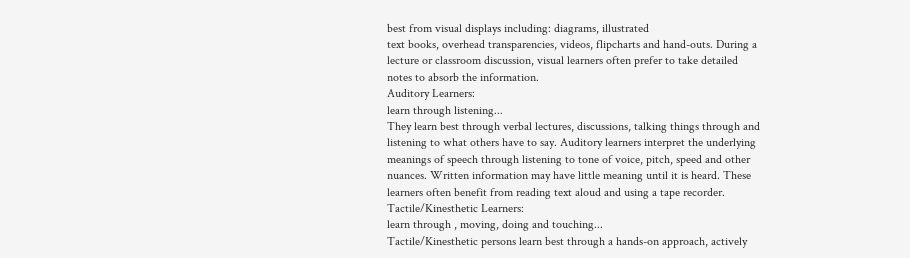best from visual displays including: diagrams, illustrated
text books, overhead transparencies, videos, flipcharts and hand-outs. During a
lecture or classroom discussion, visual learners often prefer to take detailed
notes to absorb the information.
Auditory Learners:
learn through listening...
They learn best through verbal lectures, discussions, talking things through and
listening to what others have to say. Auditory learners interpret the underlying
meanings of speech through listening to tone of voice, pitch, speed and other
nuances. Written information may have little meaning until it is heard. These
learners often benefit from reading text aloud and using a tape recorder.
Tactile/Kinesthetic Learners:
learn through , moving, doing and touching...
Tactile/Kinesthetic persons learn best through a hands-on approach, actively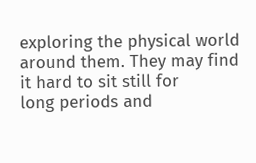exploring the physical world around them. They may find it hard to sit still for
long periods and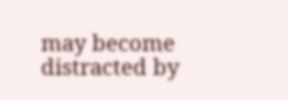may become distracted by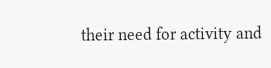their need for activity and